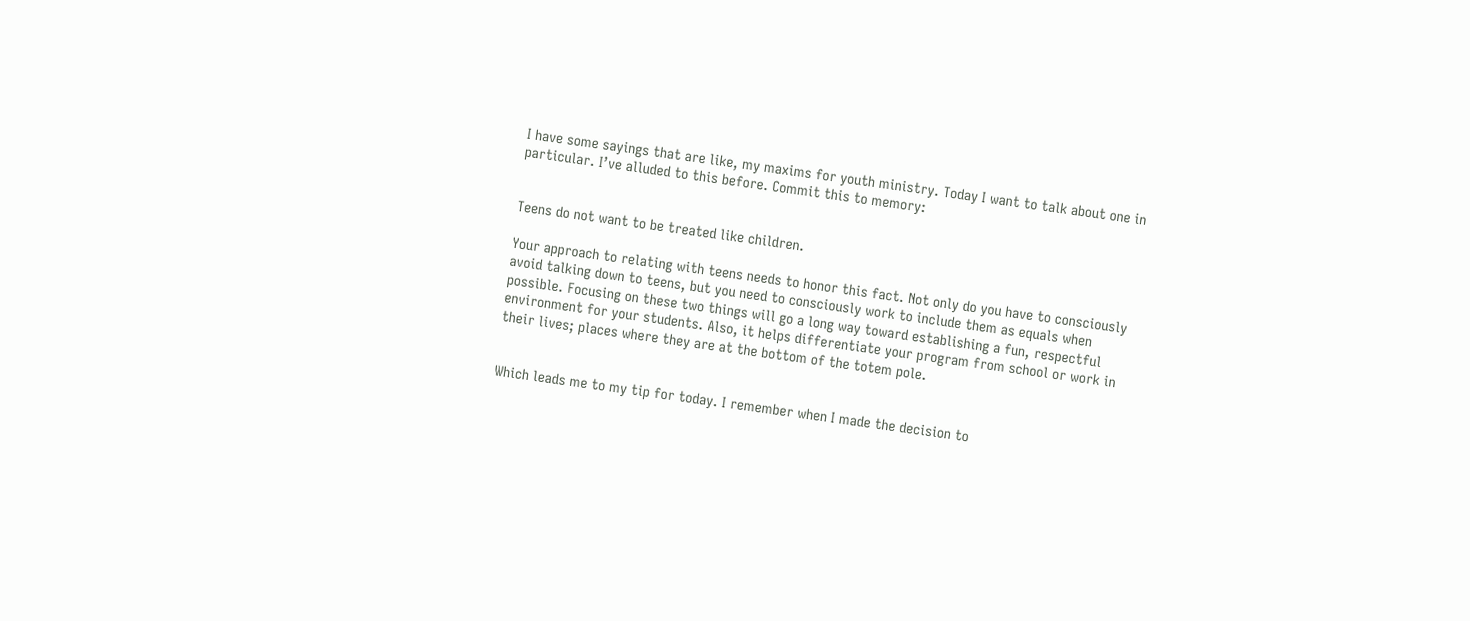I have some sayings that are like, my maxims for youth ministry. Today I want to talk about one in particular. I’ve alluded to this before. Commit this to memory:


Teens do not want to be treated like children.

Your approach to relating with teens needs to honor this fact. Not only do you have to consciously avoid talking down to teens, but you need to consciously work to include them as equals when possible. Focusing on these two things will go a long way toward establishing a fun, respectful environment for your students. Also, it helps differentiate your program from school or work in their lives; places where they are at the bottom of the totem pole.


Which leads me to my tip for today. I remember when I made the decision to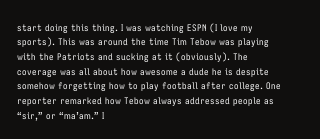start doing this thing. I was watching ESPN (I love my sports). This was around the time Tim Tebow was playing with the Patriots and sucking at it (obviously). The coverage was all about how awesome a dude he is despite somehow forgetting how to play football after college. One reporter remarked how Tebow always addressed people as “sir,” or “ma’am.” I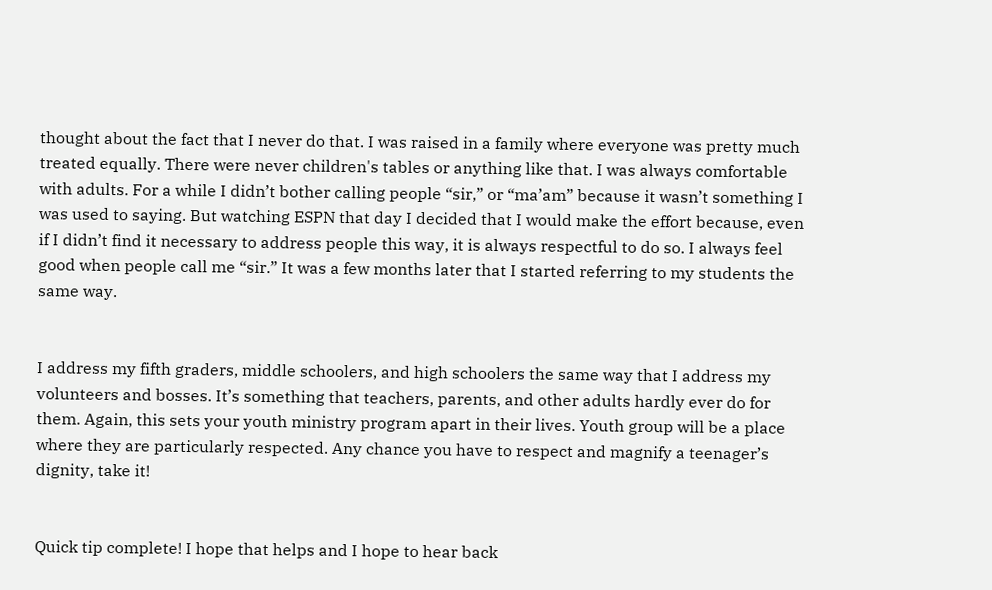thought about the fact that I never do that. I was raised in a family where everyone was pretty much treated equally. There were never children's tables or anything like that. I was always comfortable with adults. For a while I didn’t bother calling people “sir,” or “ma’am” because it wasn’t something I was used to saying. But watching ESPN that day I decided that I would make the effort because, even if I didn’t find it necessary to address people this way, it is always respectful to do so. I always feel good when people call me “sir.” It was a few months later that I started referring to my students the same way.


I address my fifth graders, middle schoolers, and high schoolers the same way that I address my volunteers and bosses. It’s something that teachers, parents, and other adults hardly ever do for them. Again, this sets your youth ministry program apart in their lives. Youth group will be a place where they are particularly respected. Any chance you have to respect and magnify a teenager’s dignity, take it!


Quick tip complete! I hope that helps and I hope to hear back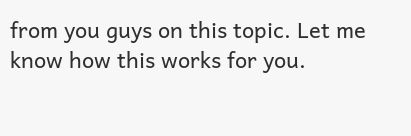from you guys on this topic. Let me know how this works for you.